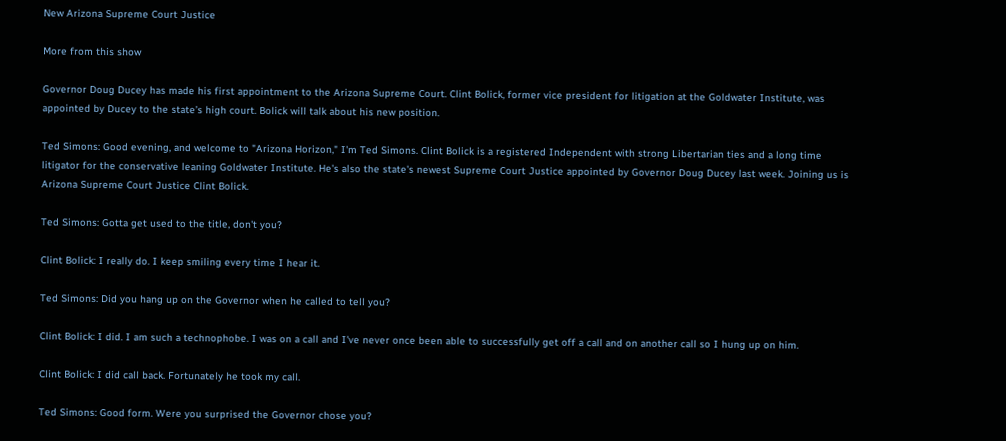New Arizona Supreme Court Justice

More from this show

Governor Doug Ducey has made his first appointment to the Arizona Supreme Court. Clint Bolick, former vice president for litigation at the Goldwater Institute, was appointed by Ducey to the state’s high court. Bolick will talk about his new position.

Ted Simons: Good evening, and welcome to "Arizona Horizon," I'm Ted Simons. Clint Bolick is a registered Independent with strong Libertarian ties and a long time litigator for the conservative leaning Goldwater Institute. He's also the state's newest Supreme Court Justice appointed by Governor Doug Ducey last week. Joining us is Arizona Supreme Court Justice Clint Bolick.

Ted Simons: Gotta get used to the title, don't you?

Clint Bolick: I really do. I keep smiling every time I hear it.

Ted Simons: Did you hang up on the Governor when he called to tell you?

Clint Bolick: I did. I am such a technophobe. I was on a call and I've never once been able to successfully get off a call and on another call so I hung up on him.

Clint Bolick: I did call back. Fortunately he took my call.

Ted Simons: Good form. Were you surprised the Governor chose you?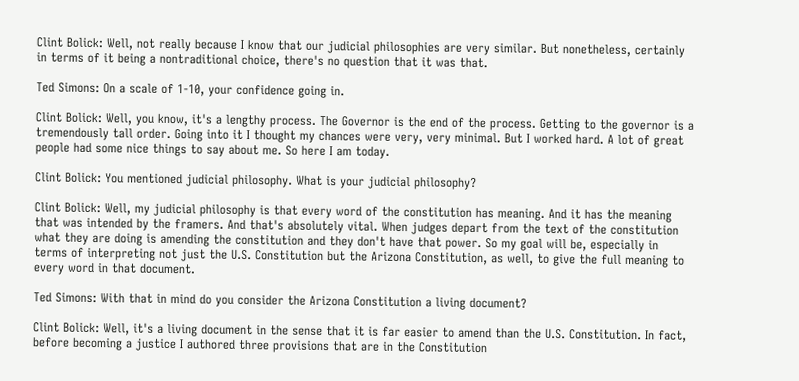Clint Bolick: Well, not really because I know that our judicial philosophies are very similar. But nonetheless, certainly in terms of it being a nontraditional choice, there's no question that it was that.

Ted Simons: On a scale of 1-10, your confidence going in.

Clint Bolick: Well, you know, it's a lengthy process. The Governor is the end of the process. Getting to the governor is a tremendously tall order. Going into it I thought my chances were very, very minimal. But I worked hard. A lot of great people had some nice things to say about me. So here I am today.

Clint Bolick: You mentioned judicial philosophy. What is your judicial philosophy?

Clint Bolick: Well, my judicial philosophy is that every word of the constitution has meaning. And it has the meaning that was intended by the framers. And that's absolutely vital. When judges depart from the text of the constitution what they are doing is amending the constitution and they don't have that power. So my goal will be, especially in terms of interpreting not just the U.S. Constitution but the Arizona Constitution, as well, to give the full meaning to every word in that document.

Ted Simons: With that in mind do you consider the Arizona Constitution a living document?

Clint Bolick: Well, it's a living document in the sense that it is far easier to amend than the U.S. Constitution. In fact, before becoming a justice I authored three provisions that are in the Constitution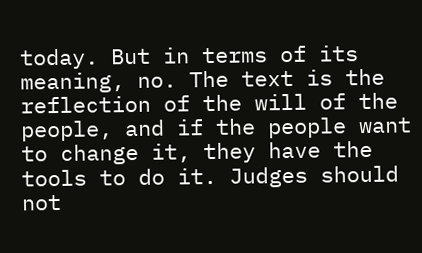today. But in terms of its meaning, no. The text is the reflection of the will of the people, and if the people want to change it, they have the tools to do it. Judges should not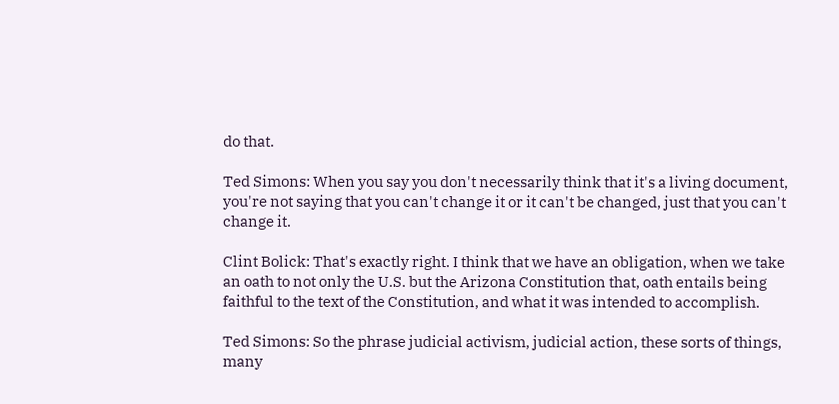do that.

Ted Simons: When you say you don't necessarily think that it's a living document, you're not saying that you can't change it or it can't be changed, just that you can't change it.

Clint Bolick: That's exactly right. I think that we have an obligation, when we take an oath to not only the U.S. but the Arizona Constitution that, oath entails being faithful to the text of the Constitution, and what it was intended to accomplish.

Ted Simons: So the phrase judicial activism, judicial action, these sorts of things, many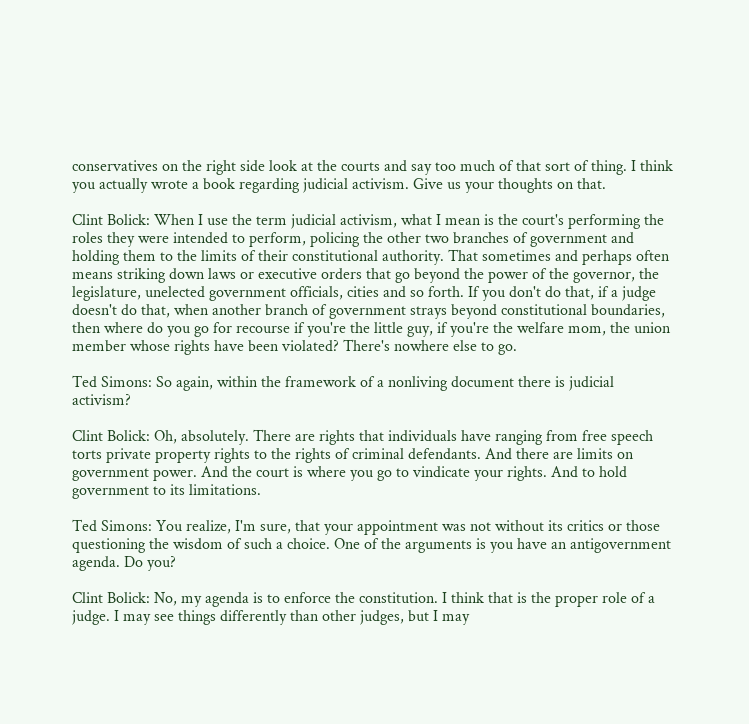conservatives on the right side look at the courts and say too much of that sort of thing. I think you actually wrote a book regarding judicial activism. Give us your thoughts on that.

Clint Bolick: When I use the term judicial activism, what I mean is the court's performing the roles they were intended to perform, policing the other two branches of government and holding them to the limits of their constitutional authority. That sometimes and perhaps often means striking down laws or executive orders that go beyond the power of the governor, the legislature, unelected government officials, cities and so forth. If you don't do that, if a judge doesn't do that, when another branch of government strays beyond constitutional boundaries, then where do you go for recourse if you're the little guy, if you're the welfare mom, the union member whose rights have been violated? There's nowhere else to go.

Ted Simons: So again, within the framework of a nonliving document there is judicial activism?

Clint Bolick: Oh, absolutely. There are rights that individuals have ranging from free speech torts private property rights to the rights of criminal defendants. And there are limits on government power. And the court is where you go to vindicate your rights. And to hold government to its limitations.

Ted Simons: You realize, I'm sure, that your appointment was not without its critics or those questioning the wisdom of such a choice. One of the arguments is you have an antigovernment agenda. Do you?

Clint Bolick: No, my agenda is to enforce the constitution. I think that is the proper role of a judge. I may see things differently than other judges, but I may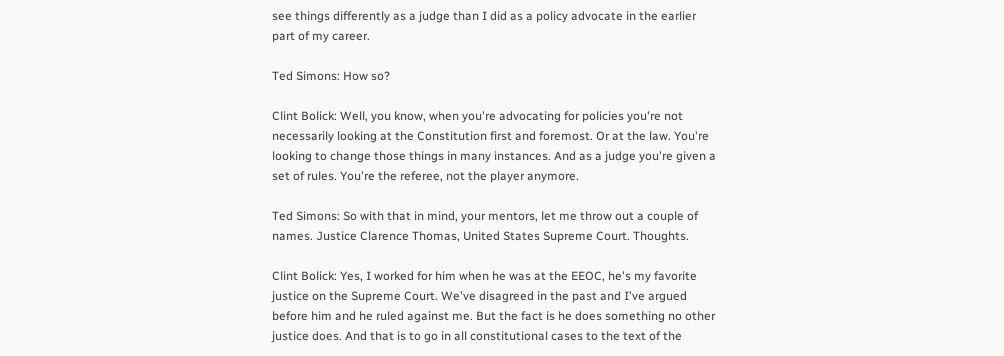see things differently as a judge than I did as a policy advocate in the earlier part of my career.

Ted Simons: How so?

Clint Bolick: Well, you know, when you're advocating for policies you're not necessarily looking at the Constitution first and foremost. Or at the law. You're looking to change those things in many instances. And as a judge you're given a set of rules. You're the referee, not the player anymore.

Ted Simons: So with that in mind, your mentors, let me throw out a couple of names. Justice Clarence Thomas, United States Supreme Court. Thoughts.

Clint Bolick: Yes, I worked for him when he was at the EEOC, he's my favorite justice on the Supreme Court. We've disagreed in the past and I've argued before him and he ruled against me. But the fact is he does something no other justice does. And that is to go in all constitutional cases to the text of the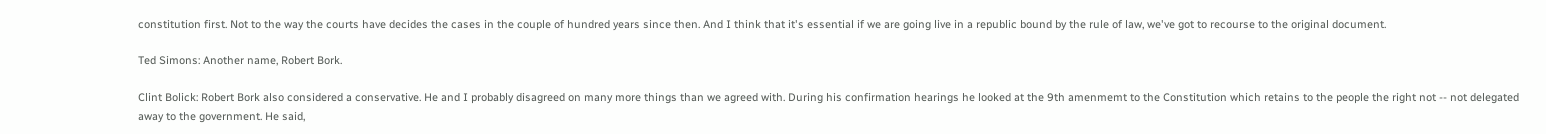constitution first. Not to the way the courts have decides the cases in the couple of hundred years since then. And I think that it's essential if we are going live in a republic bound by the rule of law, we've got to recourse to the original document.

Ted Simons: Another name, Robert Bork.

Clint Bolick: Robert Bork also considered a conservative. He and I probably disagreed on many more things than we agreed with. During his confirmation hearings he looked at the 9th amenmemt to the Constitution which retains to the people the right not -- not delegated away to the government. He said,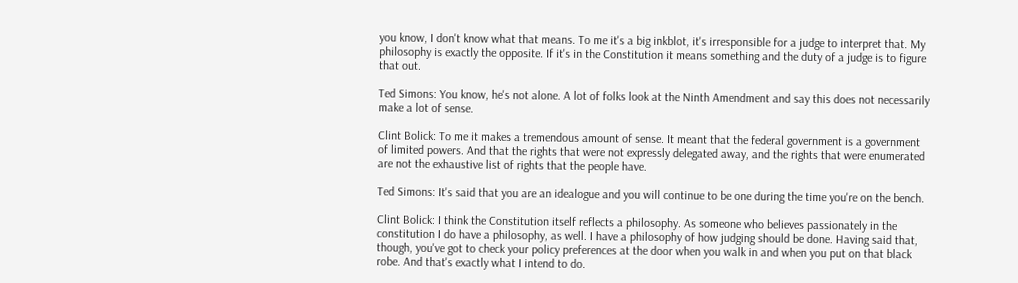you know, I don't know what that means. To me it's a big inkblot, it's irresponsible for a judge to interpret that. My philosophy is exactly the opposite. If it's in the Constitution it means something and the duty of a judge is to figure that out.

Ted Simons: You know, he's not alone. A lot of folks look at the Ninth Amendment and say this does not necessarily make a lot of sense.

Clint Bolick: To me it makes a tremendous amount of sense. It meant that the federal government is a government of limited powers. And that the rights that were not expressly delegated away, and the rights that were enumerated are not the exhaustive list of rights that the people have.

Ted Simons: It's said that you are an idealogue and you will continue to be one during the time you're on the bench.

Clint Bolick: I think the Constitution itself reflects a philosophy. As someone who believes passionately in the constitution I do have a philosophy, as well. I have a philosophy of how judging should be done. Having said that, though, you've got to check your policy preferences at the door when you walk in and when you put on that black robe. And that's exactly what I intend to do.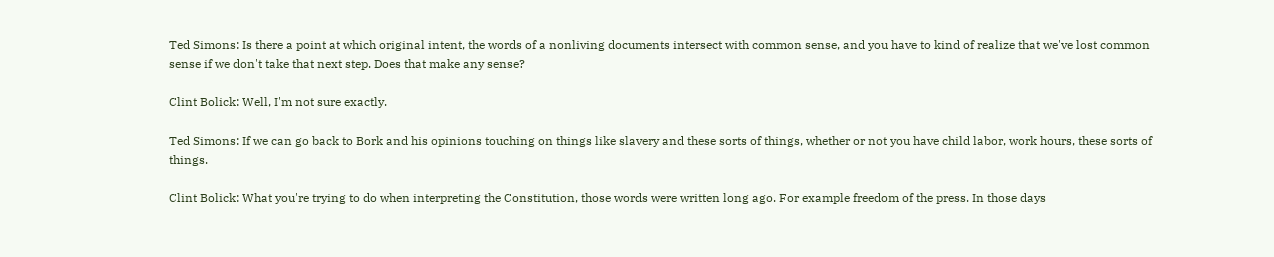Ted Simons: Is there a point at which original intent, the words of a nonliving documents intersect with common sense, and you have to kind of realize that we've lost common sense if we don't take that next step. Does that make any sense?

Clint Bolick: Well, I'm not sure exactly.

Ted Simons: If we can go back to Bork and his opinions touching on things like slavery and these sorts of things, whether or not you have child labor, work hours, these sorts of things.

Clint Bolick: What you're trying to do when interpreting the Constitution, those words were written long ago. For example freedom of the press. In those days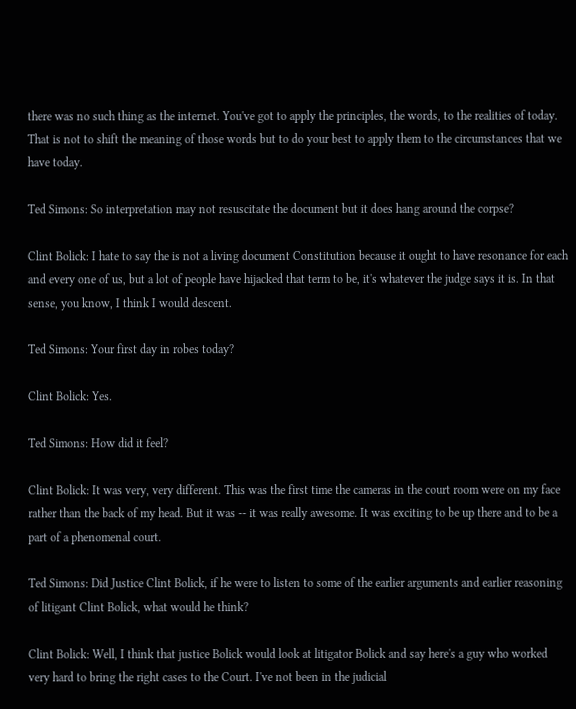there was no such thing as the internet. You've got to apply the principles, the words, to the realities of today. That is not to shift the meaning of those words but to do your best to apply them to the circumstances that we have today.

Ted Simons: So interpretation may not resuscitate the document but it does hang around the corpse?

Clint Bolick: I hate to say the is not a living document Constitution because it ought to have resonance for each and every one of us, but a lot of people have hijacked that term to be, it's whatever the judge says it is. In that sense, you know, I think I would descent.

Ted Simons: Your first day in robes today?

Clint Bolick: Yes.

Ted Simons: How did it feel?

Clint Bolick: It was very, very different. This was the first time the cameras in the court room were on my face rather than the back of my head. But it was -- it was really awesome. It was exciting to be up there and to be a part of a phenomenal court.

Ted Simons: Did Justice Clint Bolick, if he were to listen to some of the earlier arguments and earlier reasoning of litigant Clint Bolick, what would he think?

Clint Bolick: Well, I think that justice Bolick would look at litigator Bolick and say here's a guy who worked very hard to bring the right cases to the Court. I've not been in the judicial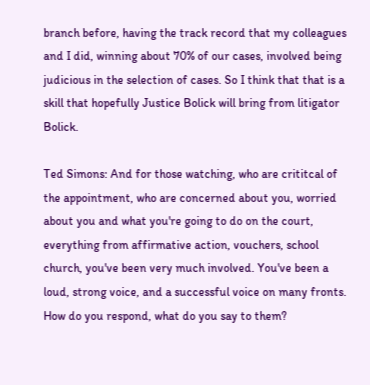branch before, having the track record that my colleagues and I did, winning about 70% of our cases, involved being judicious in the selection of cases. So I think that that is a skill that hopefully Justice Bolick will bring from litigator Bolick.

Ted Simons: And for those watching, who are crititcal of the appointment, who are concerned about you, worried about you and what you're going to do on the court, everything from affirmative action, vouchers, school church, you've been very much involved. You've been a loud, strong voice, and a successful voice on many fronts. How do you respond, what do you say to them?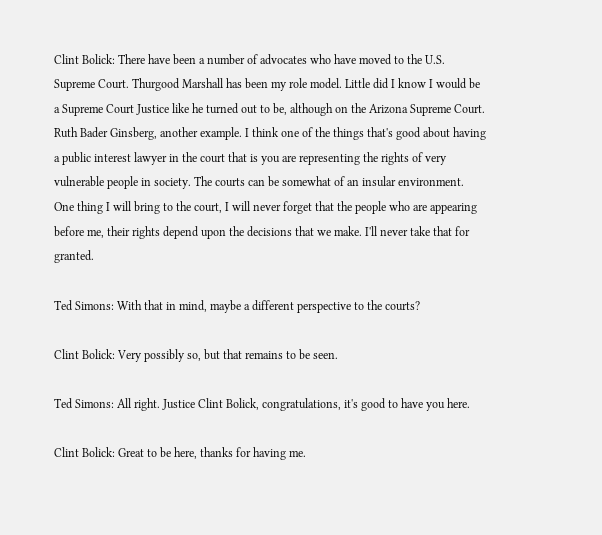Clint Bolick: There have been a number of advocates who have moved to the U.S. Supreme Court. Thurgood Marshall has been my role model. Little did I know I would be a Supreme Court Justice like he turned out to be, although on the Arizona Supreme Court. Ruth Bader Ginsberg, another example. I think one of the things that's good about having a public interest lawyer in the court that is you are representing the rights of very vulnerable people in society. The courts can be somewhat of an insular environment. One thing I will bring to the court, I will never forget that the people who are appearing before me, their rights depend upon the decisions that we make. I'll never take that for granted.

Ted Simons: With that in mind, maybe a different perspective to the courts?

Clint Bolick: Very possibly so, but that remains to be seen.

Ted Simons: All right. Justice Clint Bolick, congratulations, it's good to have you here.

Clint Bolick: Great to be here, thanks for having me.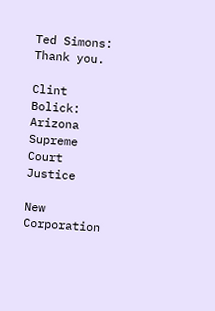Ted Simons: Thank you.

Clint Bolick: Arizona Supreme Court Justice

New Corporation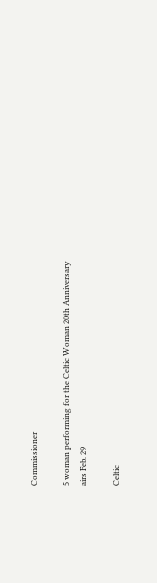Commissioner

5 woman performing for the Celtic Woman 20th Anniversary
airs Feb. 29

Celtic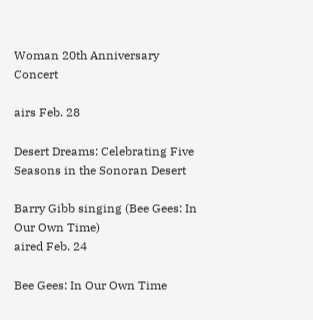Woman 20th Anniversary Concert

airs Feb. 28

Desert Dreams: Celebrating Five Seasons in the Sonoran Desert

Barry Gibb singing (Bee Gees: In Our Own Time)
aired Feb. 24

Bee Gees: In Our Own Time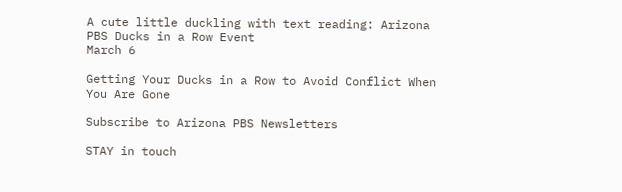A cute little duckling with text reading: Arizona PBS Ducks in a Row Event
March 6

Getting Your Ducks in a Row to Avoid Conflict When You Are Gone

Subscribe to Arizona PBS Newsletters

STAY in touch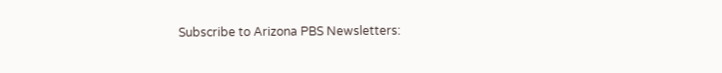Subscribe to Arizona PBS Newsletters: